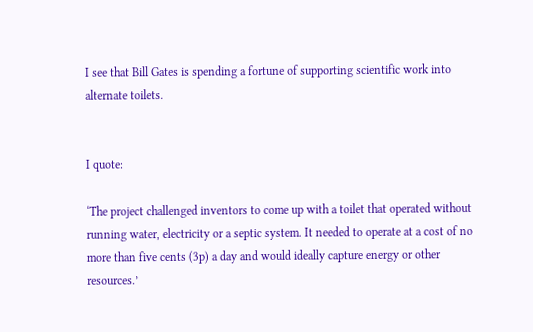I see that Bill Gates is spending a fortune of supporting scientific work into alternate toilets.


I quote:

‘The project challenged inventors to come up with a toilet that operated without running water, electricity or a septic system. It needed to operate at a cost of no more than five cents (3p) a day and would ideally capture energy or other resources.’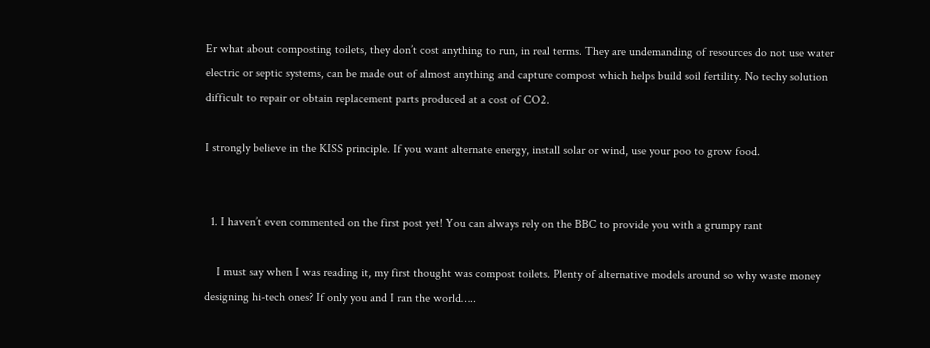Er what about composting toilets, they don’t cost anything to run, in real terms. They are undemanding of resources do not use water electric or septic systems, can be made out of almost anything and capture compost which helps build soil fertility. No techy solution difficult to repair or obtain replacement parts produced at a cost of CO2.

I strongly believe in the KISS principle. If you want alternate energy, install solar or wind, use your poo to grow food.


  1. I haven’t even commented on the first post yet! You can always rely on the BBC to provide you with a grumpy rant

    I must say when I was reading it, my first thought was compost toilets. Plenty of alternative models around so why waste money designing hi-tech ones? If only you and I ran the world…..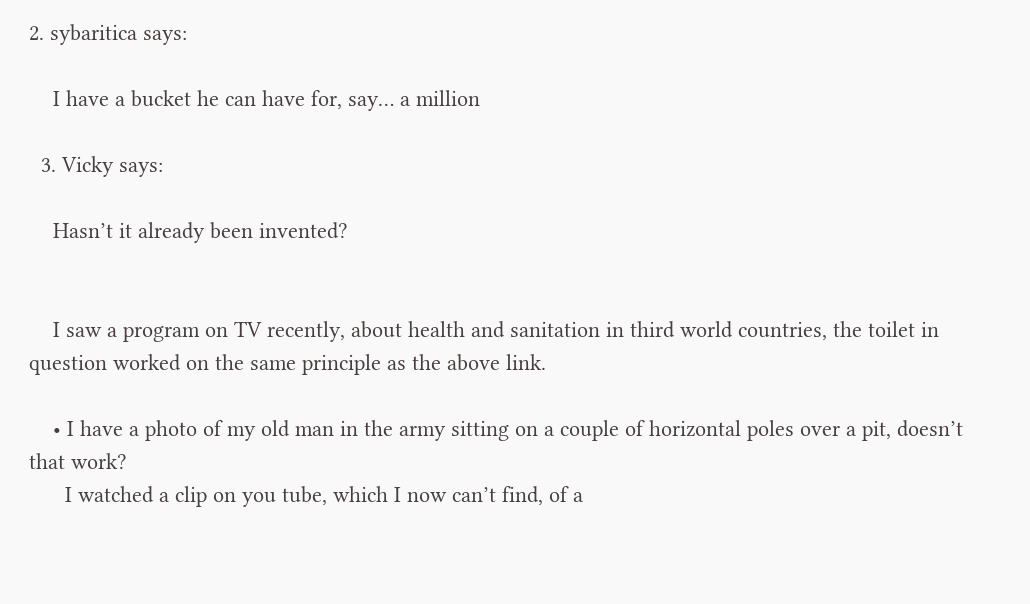2. sybaritica says:

    I have a bucket he can have for, say… a million

  3. Vicky says:

    Hasn’t it already been invented?


    I saw a program on TV recently, about health and sanitation in third world countries, the toilet in question worked on the same principle as the above link.

    • I have a photo of my old man in the army sitting on a couple of horizontal poles over a pit, doesn’t that work?
      I watched a clip on you tube, which I now can’t find, of a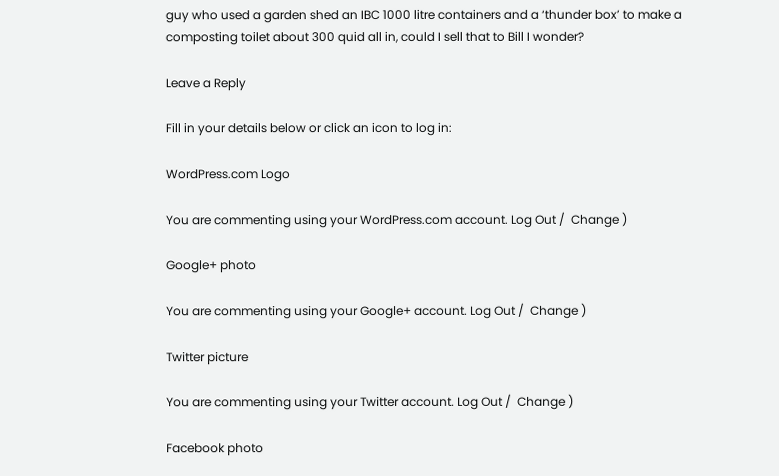guy who used a garden shed an IBC 1000 litre containers and a ‘thunder box’ to make a composting toilet about 300 quid all in, could I sell that to Bill I wonder?

Leave a Reply

Fill in your details below or click an icon to log in:

WordPress.com Logo

You are commenting using your WordPress.com account. Log Out /  Change )

Google+ photo

You are commenting using your Google+ account. Log Out /  Change )

Twitter picture

You are commenting using your Twitter account. Log Out /  Change )

Facebook photo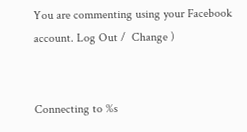You are commenting using your Facebook account. Log Out /  Change )


Connecting to %s